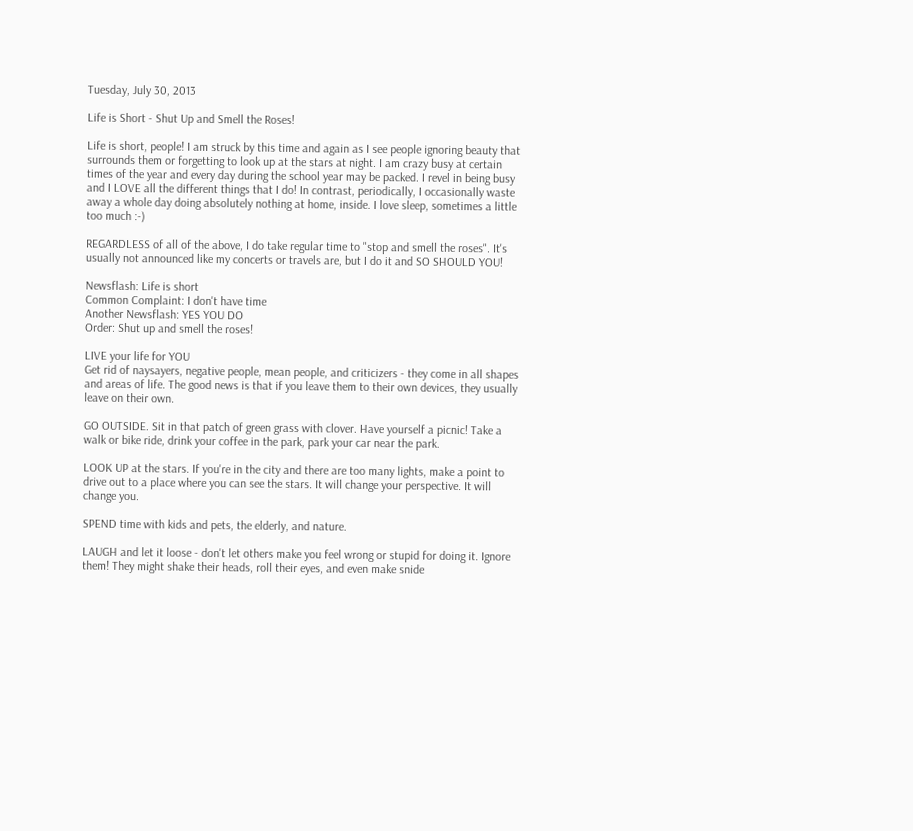Tuesday, July 30, 2013

Life is Short - Shut Up and Smell the Roses!

Life is short, people! I am struck by this time and again as I see people ignoring beauty that surrounds them or forgetting to look up at the stars at night. I am crazy busy at certain times of the year and every day during the school year may be packed. I revel in being busy and I LOVE all the different things that I do! In contrast, periodically, I occasionally waste away a whole day doing absolutely nothing at home, inside. I love sleep, sometimes a little too much :-)

REGARDLESS of all of the above, I do take regular time to "stop and smell the roses". It's usually not announced like my concerts or travels are, but I do it and SO SHOULD YOU!

Newsflash: Life is short
Common Complaint: I don't have time
Another Newsflash: YES YOU DO
Order: Shut up and smell the roses!

LIVE your life for YOU
Get rid of naysayers, negative people, mean people, and criticizers - they come in all shapes and areas of life. The good news is that if you leave them to their own devices, they usually leave on their own.

GO OUTSIDE. Sit in that patch of green grass with clover. Have yourself a picnic! Take a walk or bike ride, drink your coffee in the park, park your car near the park.

LOOK UP at the stars. If you're in the city and there are too many lights, make a point to drive out to a place where you can see the stars. It will change your perspective. It will change you.

SPEND time with kids and pets, the elderly, and nature.

LAUGH and let it loose - don't let others make you feel wrong or stupid for doing it. Ignore them! They might shake their heads, roll their eyes, and even make snide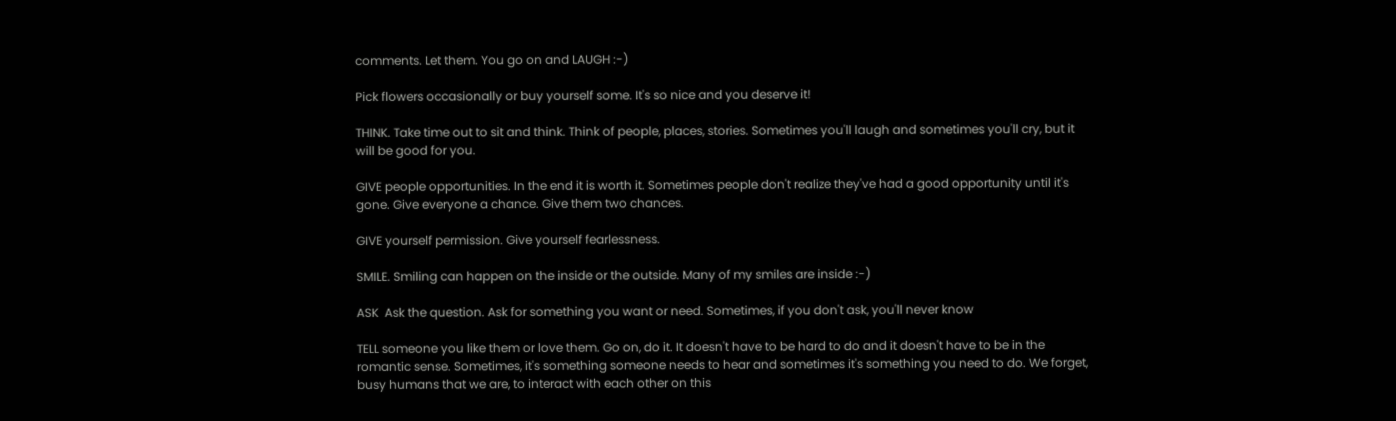comments. Let them. You go on and LAUGH :-)

Pick flowers occasionally or buy yourself some. It's so nice and you deserve it!

THINK. Take time out to sit and think. Think of people, places, stories. Sometimes you'll laugh and sometimes you'll cry, but it will be good for you.

GIVE people opportunities. In the end it is worth it. Sometimes people don't realize they've had a good opportunity until it's gone. Give everyone a chance. Give them two chances.

GIVE yourself permission. Give yourself fearlessness.

SMILE. Smiling can happen on the inside or the outside. Many of my smiles are inside :-)

ASK  Ask the question. Ask for something you want or need. Sometimes, if you don't ask, you'll never know

TELL someone you like them or love them. Go on, do it. It doesn't have to be hard to do and it doesn't have to be in the romantic sense. Sometimes, it's something someone needs to hear and sometimes it's something you need to do. We forget, busy humans that we are, to interact with each other on this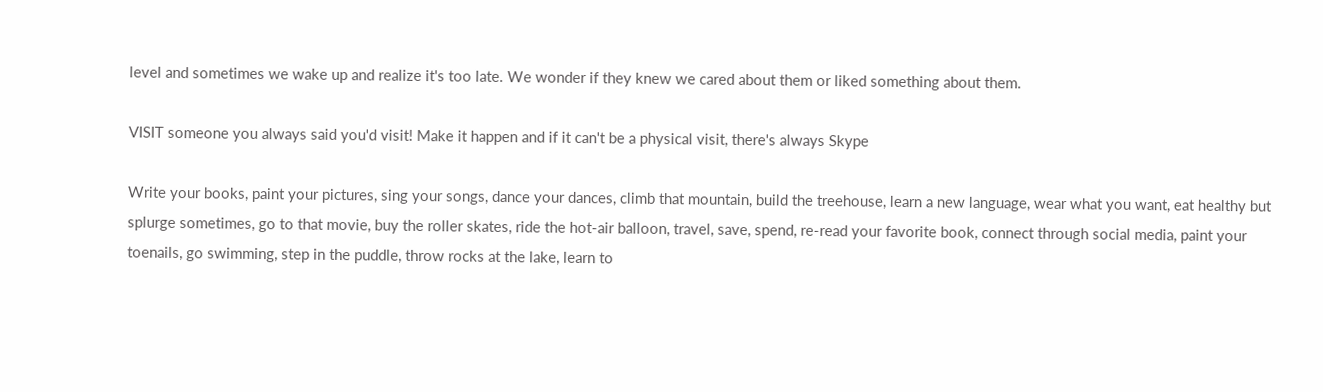level and sometimes we wake up and realize it's too late. We wonder if they knew we cared about them or liked something about them.

VISIT someone you always said you'd visit! Make it happen and if it can't be a physical visit, there's always Skype

Write your books, paint your pictures, sing your songs, dance your dances, climb that mountain, build the treehouse, learn a new language, wear what you want, eat healthy but splurge sometimes, go to that movie, buy the roller skates, ride the hot-air balloon, travel, save, spend, re-read your favorite book, connect through social media, paint your toenails, go swimming, step in the puddle, throw rocks at the lake, learn to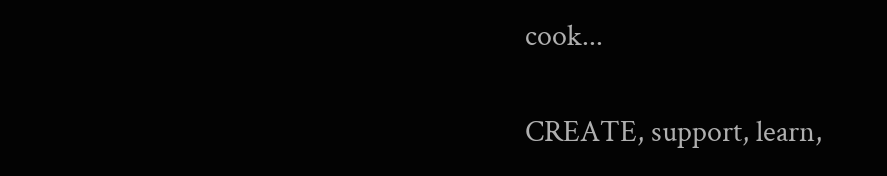cook...

CREATE, support, learn,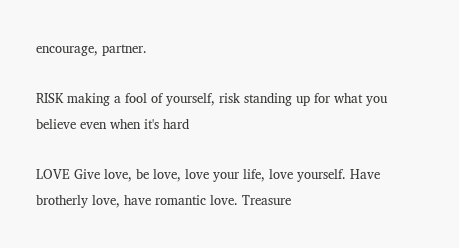encourage, partner.

RISK making a fool of yourself, risk standing up for what you believe even when it's hard

LOVE Give love, be love, love your life, love yourself. Have brotherly love, have romantic love. Treasure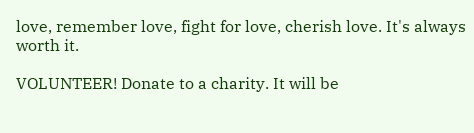love, remember love, fight for love, cherish love. It's always worth it.

VOLUNTEER! Donate to a charity. It will be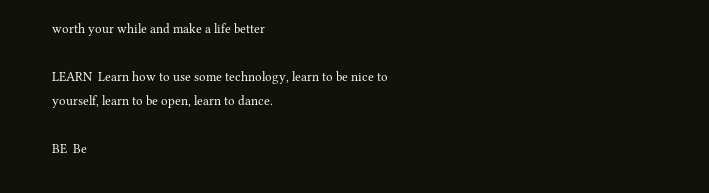worth your while and make a life better

LEARN  Learn how to use some technology, learn to be nice to yourself, learn to be open, learn to dance.

BE  Be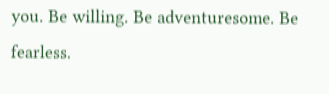you. Be willing. Be adventuresome. Be fearless.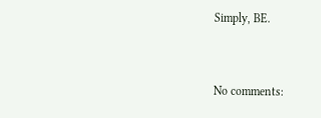Simply, BE.


No comments: